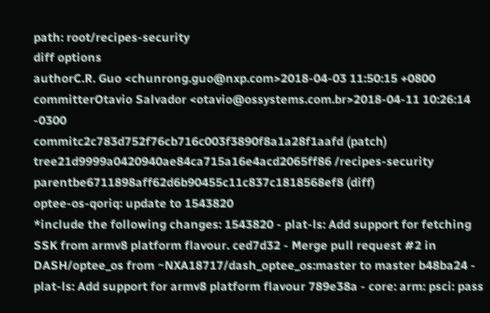path: root/recipes-security
diff options
authorC.R. Guo <chunrong.guo@nxp.com>2018-04-03 11:50:15 +0800
committerOtavio Salvador <otavio@ossystems.com.br>2018-04-11 10:26:14 -0300
commitc2c783d752f76cb716c003f3890f8a1a28f1aafd (patch)
tree21d9999a0420940ae84ca715a16e4acd2065ff86 /recipes-security
parentbe6711898aff62d6b90455c11c837c1818568ef8 (diff)
optee-os-qoriq: update to 1543820
*include the following changes: 1543820 - plat-ls: Add support for fetching SSK from armv8 platform flavour. ced7d32 - Merge pull request #2 in DASH/optee_os from ~NXA18717/dash_optee_os:master to master b48ba24 - plat-ls: Add support for armv8 platform flavour 789e38a - core: arm: psci: pass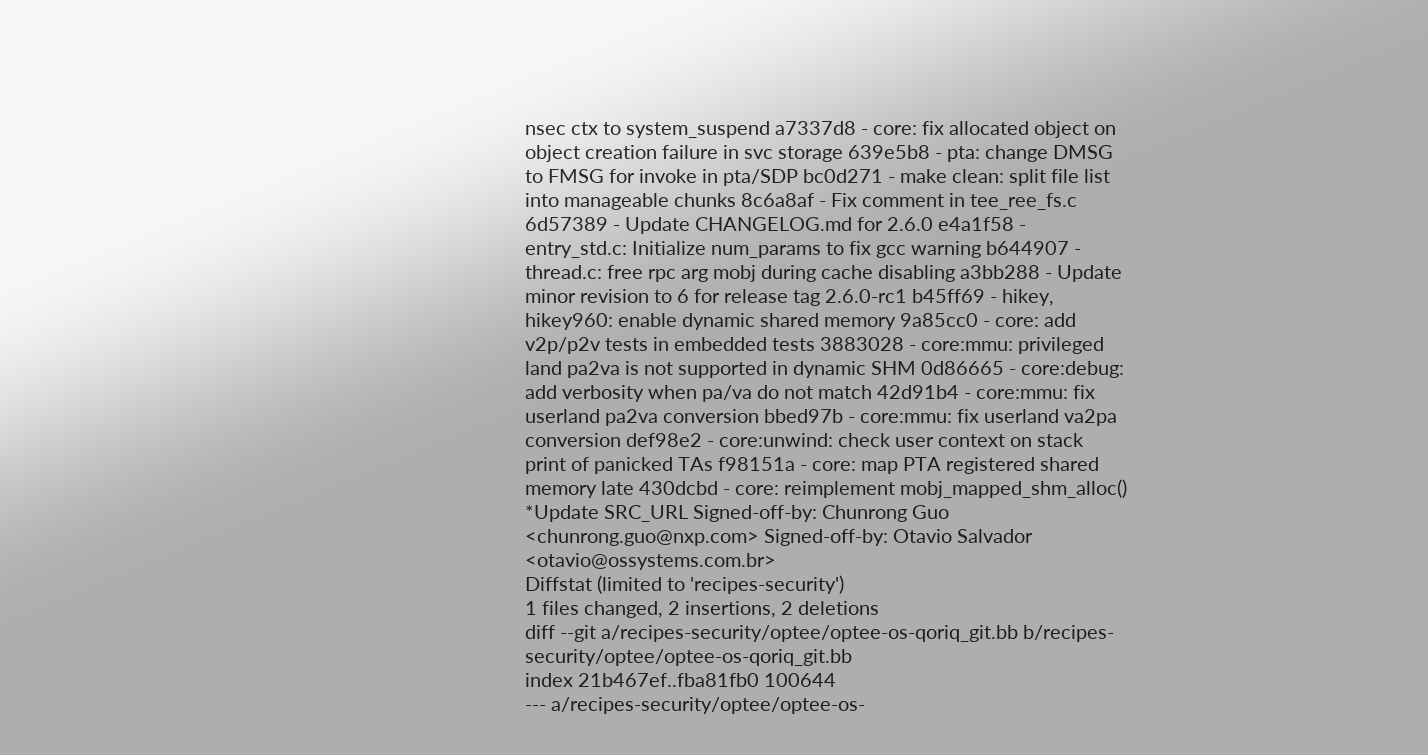nsec ctx to system_suspend a7337d8 - core: fix allocated object on object creation failure in svc storage 639e5b8 - pta: change DMSG to FMSG for invoke in pta/SDP bc0d271 - make clean: split file list into manageable chunks 8c6a8af - Fix comment in tee_ree_fs.c 6d57389 - Update CHANGELOG.md for 2.6.0 e4a1f58 - entry_std.c: Initialize num_params to fix gcc warning b644907 - thread.c: free rpc arg mobj during cache disabling a3bb288 - Update minor revision to 6 for release tag 2.6.0-rc1 b45ff69 - hikey, hikey960: enable dynamic shared memory 9a85cc0 - core: add v2p/p2v tests in embedded tests 3883028 - core:mmu: privileged land pa2va is not supported in dynamic SHM 0d86665 - core:debug: add verbosity when pa/va do not match 42d91b4 - core:mmu: fix userland pa2va conversion bbed97b - core:mmu: fix userland va2pa conversion def98e2 - core:unwind: check user context on stack print of panicked TAs f98151a - core: map PTA registered shared memory late 430dcbd - core: reimplement mobj_mapped_shm_alloc() *Update SRC_URL Signed-off-by: Chunrong Guo <chunrong.guo@nxp.com> Signed-off-by: Otavio Salvador <otavio@ossystems.com.br>
Diffstat (limited to 'recipes-security')
1 files changed, 2 insertions, 2 deletions
diff --git a/recipes-security/optee/optee-os-qoriq_git.bb b/recipes-security/optee/optee-os-qoriq_git.bb
index 21b467ef..fba81fb0 100644
--- a/recipes-security/optee/optee-os-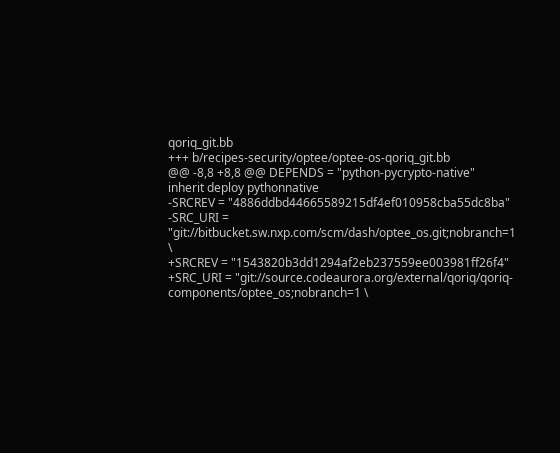qoriq_git.bb
+++ b/recipes-security/optee/optee-os-qoriq_git.bb
@@ -8,8 +8,8 @@ DEPENDS = "python-pycrypto-native"
inherit deploy pythonnative
-SRCREV = "4886ddbd44665589215df4ef010958cba55dc8ba"
-SRC_URI = "git://bitbucket.sw.nxp.com/scm/dash/optee_os.git;nobranch=1 \
+SRCREV = "1543820b3dd1294af2eb237559ee003981ff26f4"
+SRC_URI = "git://source.codeaurora.org/external/qoriq/qoriq-components/optee_os;nobranch=1 \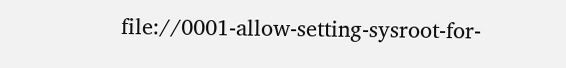file://0001-allow-setting-sysroot-for-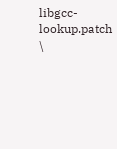libgcc-lookup.patch \